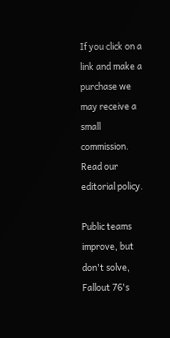If you click on a link and make a purchase we may receive a small commission. Read our editorial policy.

Public teams improve, but don't solve, Fallout 76's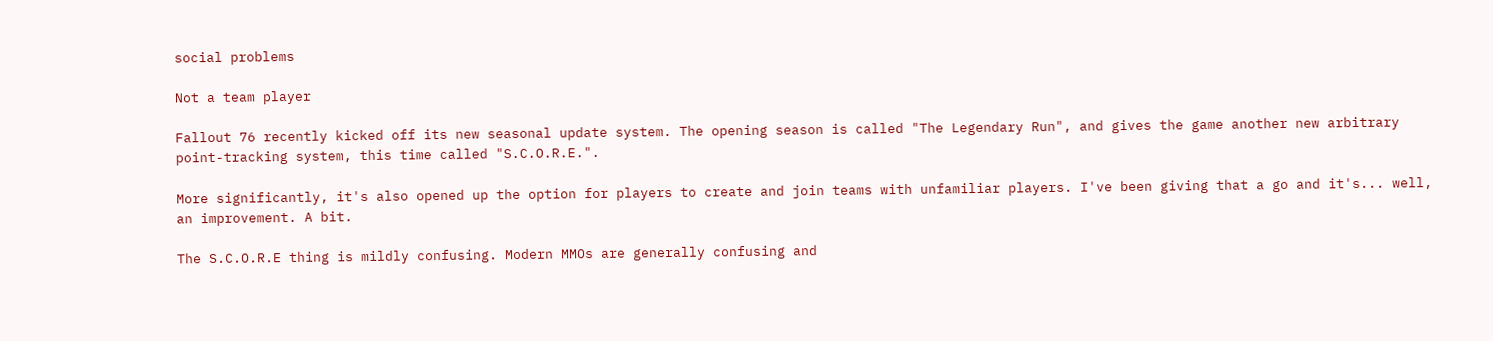social problems

Not a team player

Fallout 76 recently kicked off its new seasonal update system. The opening season is called "The Legendary Run", and gives the game another new arbitrary point-tracking system, this time called "S.C.O.R.E.".

More significantly, it's also opened up the option for players to create and join teams with unfamiliar players. I've been giving that a go and it's... well, an improvement. A bit.

The S.C.O.R.E thing is mildly confusing. Modern MMOs are generally confusing and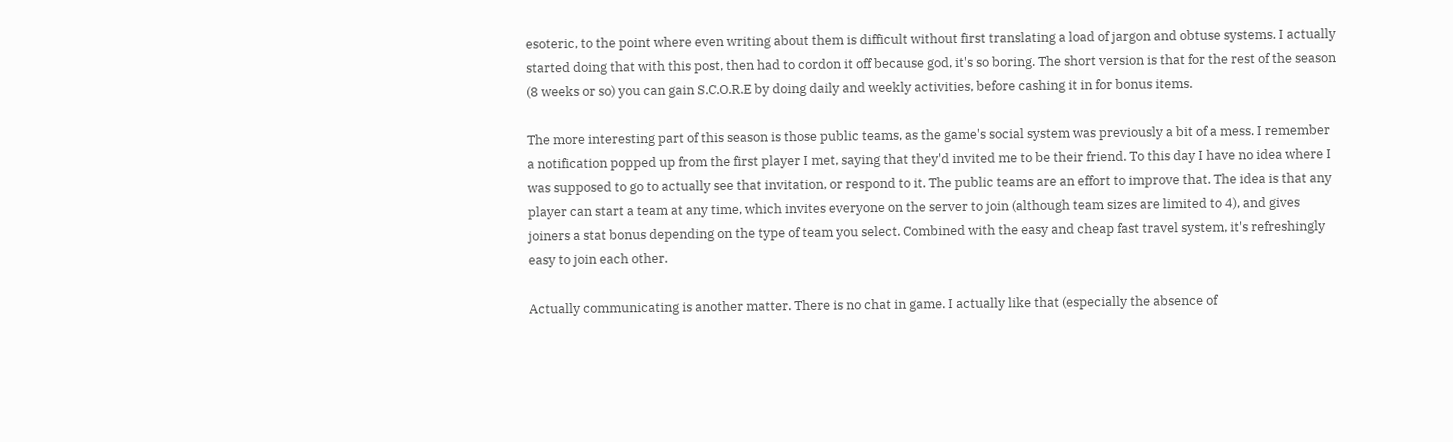esoteric, to the point where even writing about them is difficult without first translating a load of jargon and obtuse systems. I actually started doing that with this post, then had to cordon it off because god, it's so boring. The short version is that for the rest of the season (8 weeks or so) you can gain S.C.O.R.E by doing daily and weekly activities, before cashing it in for bonus items.

The more interesting part of this season is those public teams, as the game's social system was previously a bit of a mess. I remember a notification popped up from the first player I met, saying that they'd invited me to be their friend. To this day I have no idea where I was supposed to go to actually see that invitation, or respond to it. The public teams are an effort to improve that. The idea is that any player can start a team at any time, which invites everyone on the server to join (although team sizes are limited to 4), and gives joiners a stat bonus depending on the type of team you select. Combined with the easy and cheap fast travel system, it's refreshingly easy to join each other.

Actually communicating is another matter. There is no chat in game. I actually like that (especially the absence of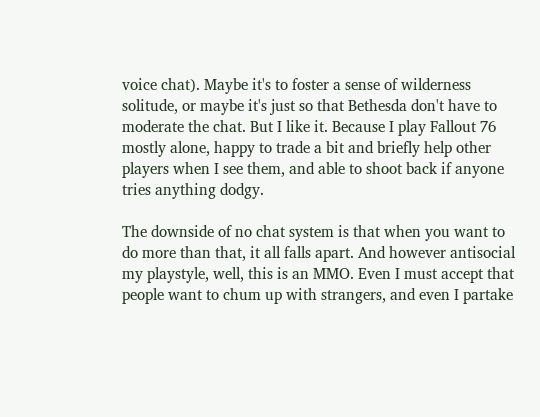voice chat). Maybe it's to foster a sense of wilderness solitude, or maybe it's just so that Bethesda don't have to moderate the chat. But I like it. Because I play Fallout 76 mostly alone, happy to trade a bit and briefly help other players when I see them, and able to shoot back if anyone tries anything dodgy.

The downside of no chat system is that when you want to do more than that, it all falls apart. And however antisocial my playstyle, well, this is an MMO. Even I must accept that people want to chum up with strangers, and even I partake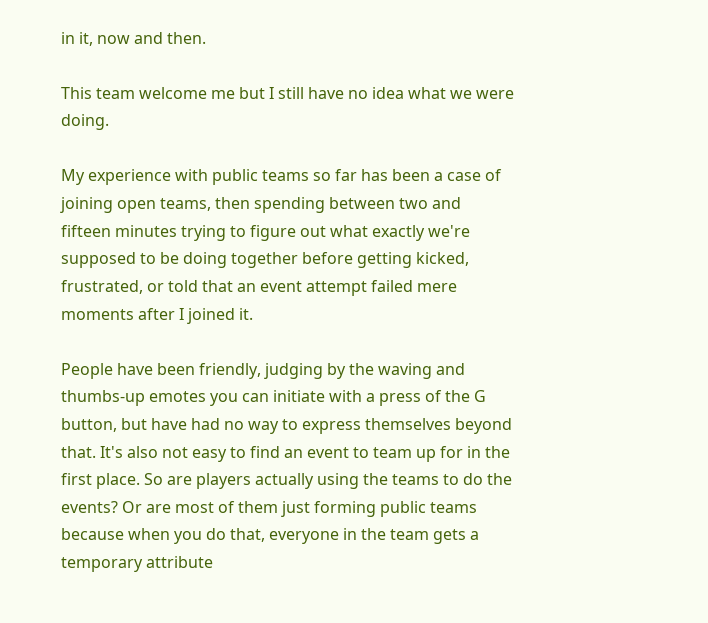in it, now and then.

This team welcome me but I still have no idea what we were doing.

My experience with public teams so far has been a case of joining open teams, then spending between two and fifteen minutes trying to figure out what exactly we're supposed to be doing together before getting kicked, frustrated, or told that an event attempt failed mere moments after I joined it.

People have been friendly, judging by the waving and thumbs-up emotes you can initiate with a press of the G button, but have had no way to express themselves beyond that. It's also not easy to find an event to team up for in the first place. So are players actually using the teams to do the events? Or are most of them just forming public teams because when you do that, everyone in the team gets a temporary attribute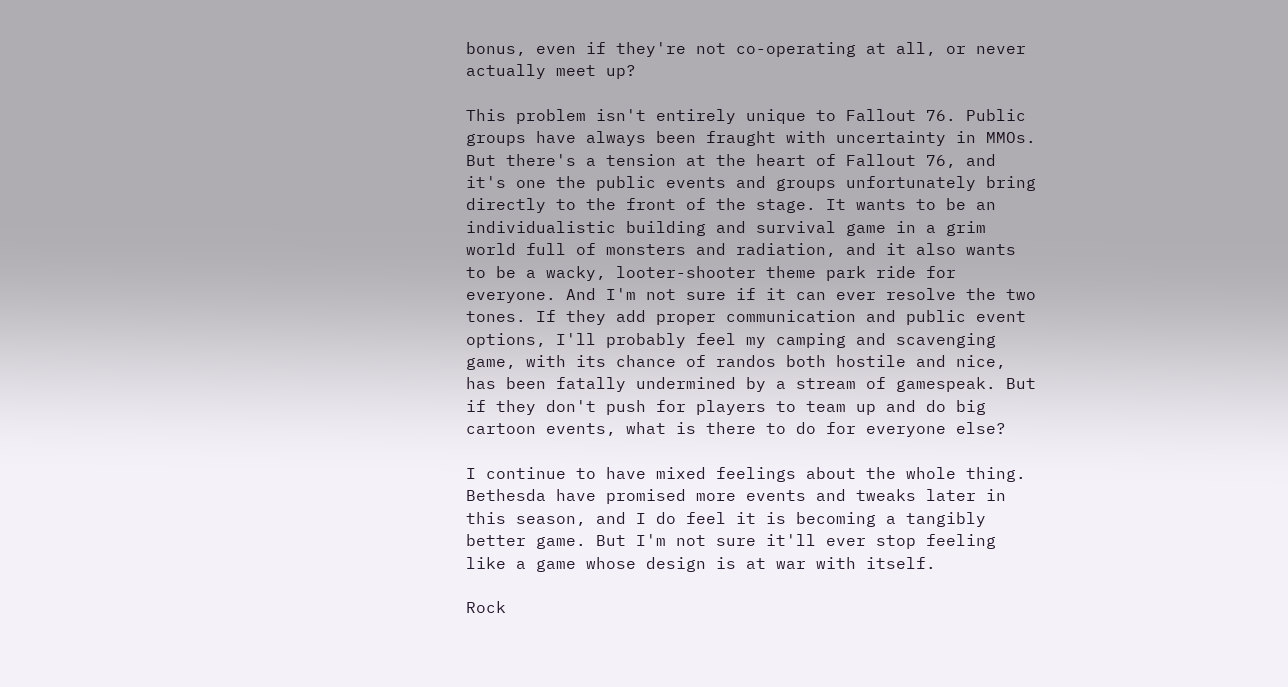bonus, even if they're not co-operating at all, or never actually meet up?

This problem isn't entirely unique to Fallout 76. Public groups have always been fraught with uncertainty in MMOs. But there's a tension at the heart of Fallout 76, and it's one the public events and groups unfortunately bring directly to the front of the stage. It wants to be an individualistic building and survival game in a grim world full of monsters and radiation, and it also wants to be a wacky, looter-shooter theme park ride for everyone. And I'm not sure if it can ever resolve the two tones. If they add proper communication and public event options, I'll probably feel my camping and scavenging game, with its chance of randos both hostile and nice, has been fatally undermined by a stream of gamespeak. But if they don't push for players to team up and do big cartoon events, what is there to do for everyone else?

I continue to have mixed feelings about the whole thing. Bethesda have promised more events and tweaks later in this season, and I do feel it is becoming a tangibly better game. But I'm not sure it'll ever stop feeling like a game whose design is at war with itself.

Rock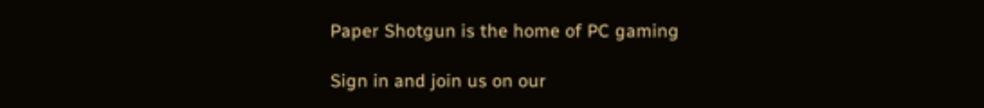Paper Shotgun is the home of PC gaming

Sign in and join us on our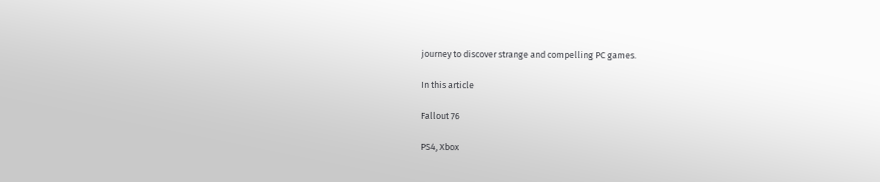journey to discover strange and compelling PC games.

In this article

Fallout 76

PS4, Xbox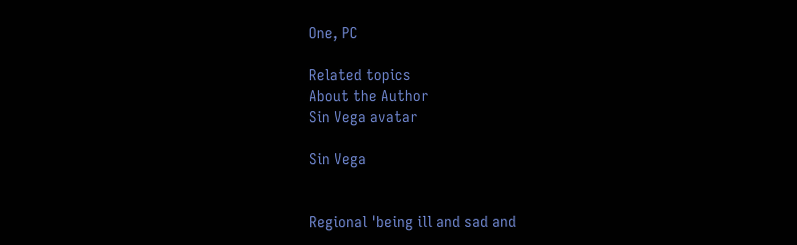One, PC

Related topics
About the Author
Sin Vega avatar

Sin Vega


Regional 'being ill and sad and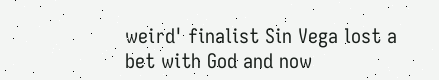weird' finalist Sin Vega lost a bet with God and now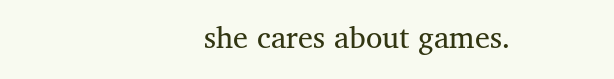she cares about games.